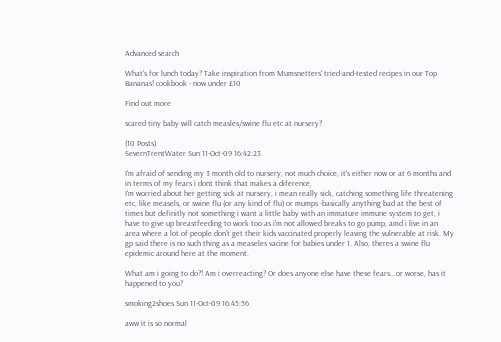Advanced search

What's for lunch today? Take inspiration from Mumsnetters' tried-and-tested recipes in our Top Bananas! cookbook - now under £10

Find out more

scared tiny baby will catch measles/swine flu etc at nursery?

(10 Posts)
SevernTrentWater Sun 11-Oct-09 16:42:23

I'm afraid of sending my 3 month old to nursery, not much choice, it's either now or at 6 months and in terms of my fears i dont think that makes a diference,
I'm worried about her getting sick at nursery, i mean really sick, catching something life threatening etc, like measels, or swine flu (or any kind of flu) or mumps -basically anything bad at the best of times but definitly not something i want a little baby with an immature immune system to get, i have to give up breastfeeding to work too as i'm not allowed breaks to go pump, amd i live in an area where a lot of people don't get their kids vaccinated properly leaving the vulnerable at risk. My gp said there is no such thing as a measeles vacine for babies under 1. Also, theres a swine flu epidemic around here at the moment.

What am i going to do?! Am i overreacting? Or does anyone else have these fears...or worse, has it happened to you?

smoking2shoes Sun 11-Oct-09 16:45:56

aww it is so normal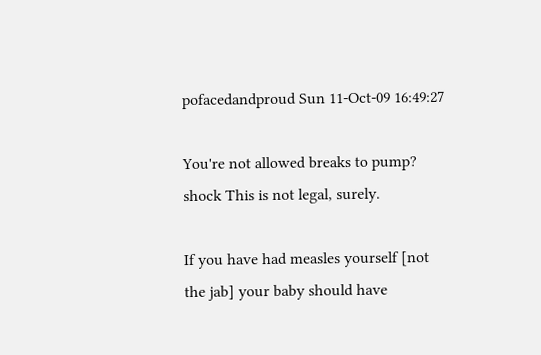pofacedandproud Sun 11-Oct-09 16:49:27

You're not allowed breaks to pump? shock This is not legal, surely.

If you have had measles yourself [not the jab] your baby should have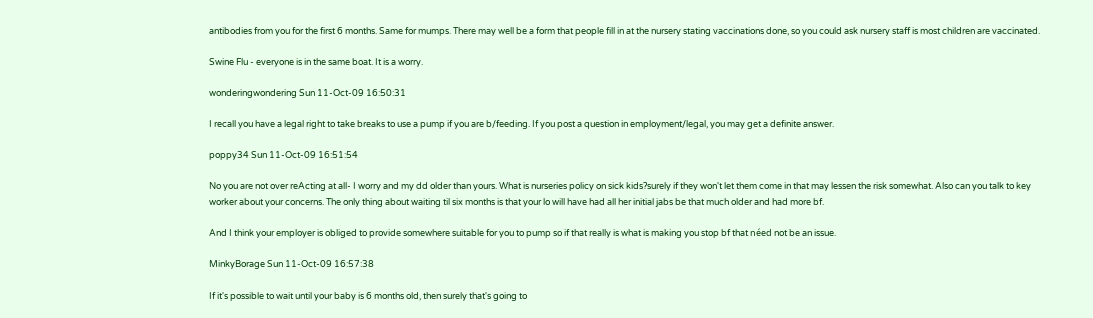antibodies from you for the first 6 months. Same for mumps. There may well be a form that people fill in at the nursery stating vaccinations done, so you could ask nursery staff is most children are vaccinated.

Swine Flu - everyone is in the same boat. It is a worry.

wonderingwondering Sun 11-Oct-09 16:50:31

I recall you have a legal right to take breaks to use a pump if you are b/feeding. If you post a question in employment/legal, you may get a definite answer.

poppy34 Sun 11-Oct-09 16:51:54

No you are not over reActing at all- I worry and my dd older than yours. What is nurseries policy on sick kids?surely if they won't let them come in that may lessen the risk somewhat. Also can you talk to key worker about your concerns. The only thing about waiting til six months is that your lo will have had all her initial jabs be that much older and had more bf.

And I think your employer is obliged to provide somewhere suitable for you to pump so if that really is what is making you stop bf that néed not be an issue.

MinkyBorage Sun 11-Oct-09 16:57:38

If it's possible to wait until your baby is 6 months old, then surely that's going to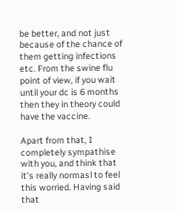be better, and not just because of the chance of them getting infections etc. From the swine flu point of view, if you wait until your dc is 6 months then they in theory could have the vaccine.

Apart from that, I completely sympathise with you, and think that it's really normasl to feel this worried. Having said that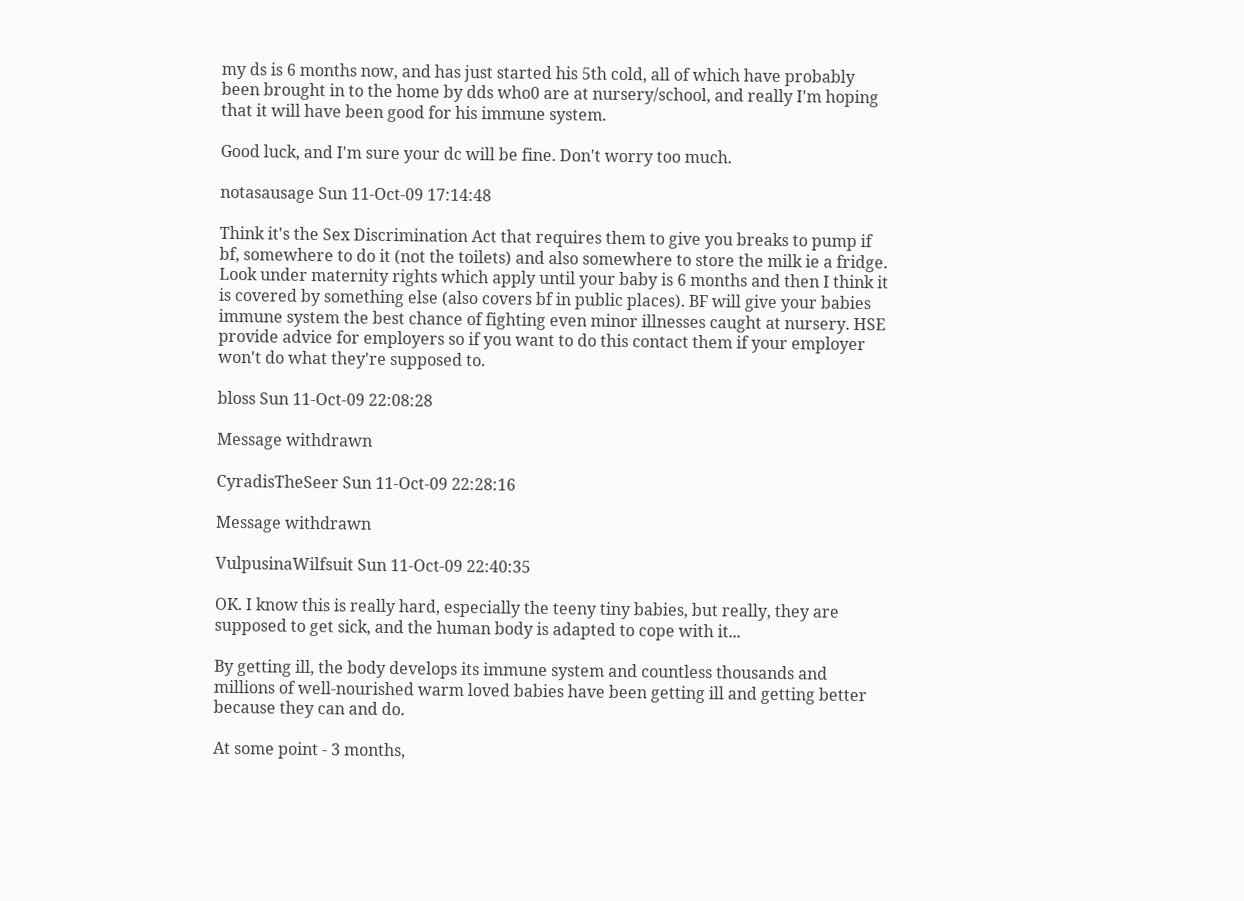my ds is 6 months now, and has just started his 5th cold, all of which have probably been brought in to the home by dds who0 are at nursery/school, and really I'm hoping that it will have been good for his immune system.

Good luck, and I'm sure your dc will be fine. Don't worry too much.

notasausage Sun 11-Oct-09 17:14:48

Think it's the Sex Discrimination Act that requires them to give you breaks to pump if bf, somewhere to do it (not the toilets) and also somewhere to store the milk ie a fridge. Look under maternity rights which apply until your baby is 6 months and then I think it is covered by something else (also covers bf in public places). BF will give your babies immune system the best chance of fighting even minor illnesses caught at nursery. HSE provide advice for employers so if you want to do this contact them if your employer won't do what they're supposed to.

bloss Sun 11-Oct-09 22:08:28

Message withdrawn

CyradisTheSeer Sun 11-Oct-09 22:28:16

Message withdrawn

VulpusinaWilfsuit Sun 11-Oct-09 22:40:35

OK. I know this is really hard, especially the teeny tiny babies, but really, they are supposed to get sick, and the human body is adapted to cope with it...

By getting ill, the body develops its immune system and countless thousands and millions of well-nourished warm loved babies have been getting ill and getting better because they can and do.

At some point - 3 months,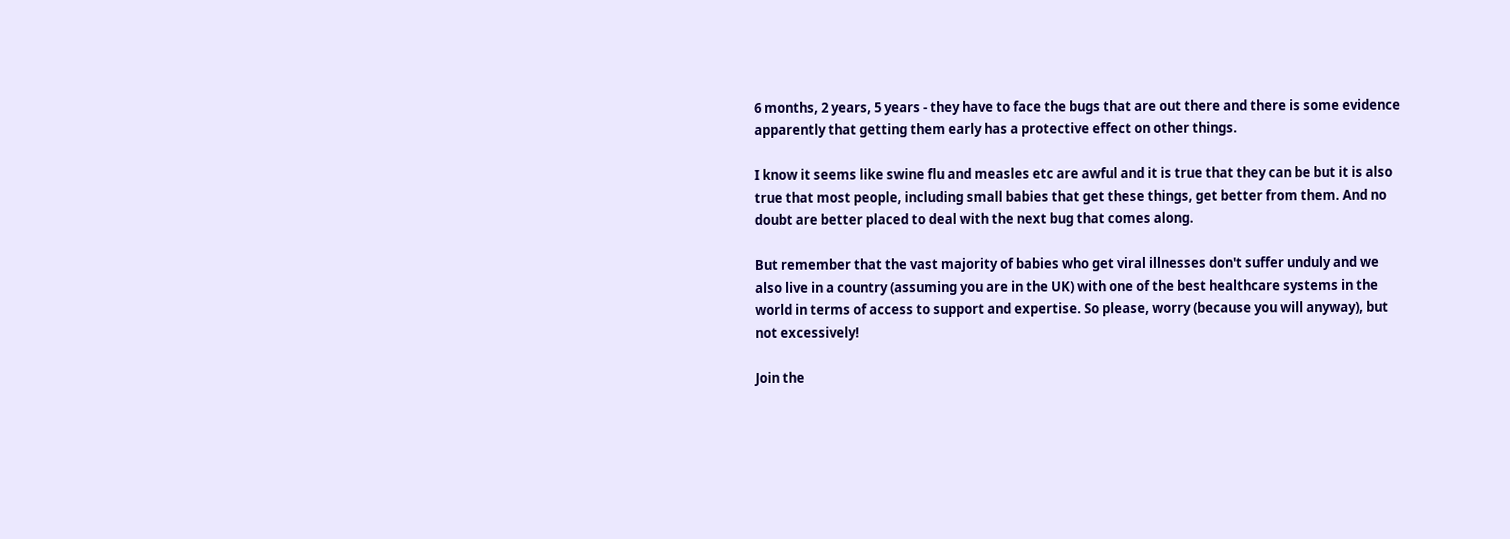6 months, 2 years, 5 years - they have to face the bugs that are out there and there is some evidence apparently that getting them early has a protective effect on other things.

I know it seems like swine flu and measles etc are awful and it is true that they can be but it is also true that most people, including small babies that get these things, get better from them. And no doubt are better placed to deal with the next bug that comes along.

But remember that the vast majority of babies who get viral illnesses don't suffer unduly and we also live in a country (assuming you are in the UK) with one of the best healthcare systems in the world in terms of access to support and expertise. So please, worry (because you will anyway), but not excessively!

Join the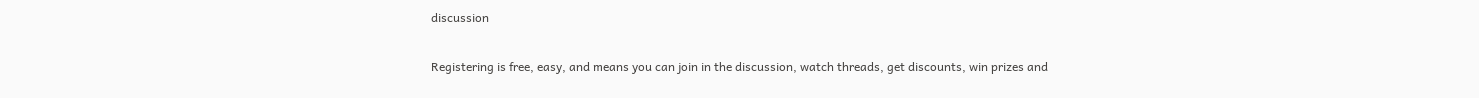discussion

Registering is free, easy, and means you can join in the discussion, watch threads, get discounts, win prizes and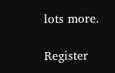lots more.

Register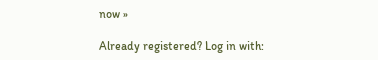now »

Already registered? Log in with: